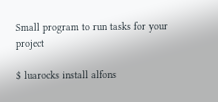Small program to run tasks for your project

$ luarocks install alfons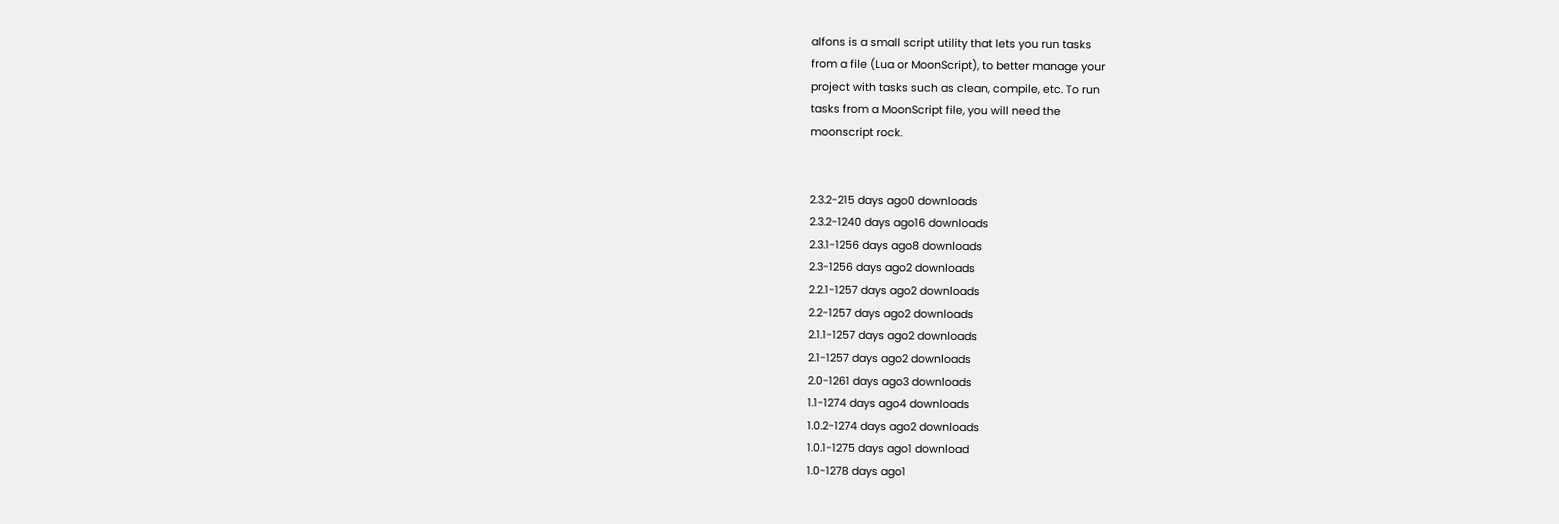alfons is a small script utility that lets you run tasks
from a file (Lua or MoonScript), to better manage your
project with tasks such as clean, compile, etc. To run
tasks from a MoonScript file, you will need the
moonscript rock.


2.3.2-215 days ago0 downloads
2.3.2-1240 days ago16 downloads
2.3.1-1256 days ago8 downloads
2.3-1256 days ago2 downloads
2.2.1-1257 days ago2 downloads
2.2-1257 days ago2 downloads
2.1.1-1257 days ago2 downloads
2.1-1257 days ago2 downloads
2.0-1261 days ago3 downloads
1.1-1274 days ago4 downloads
1.0.2-1274 days ago2 downloads
1.0.1-1275 days ago1 download
1.0-1278 days ago1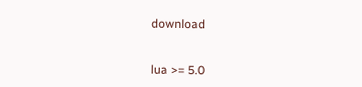download


lua >= 5.0